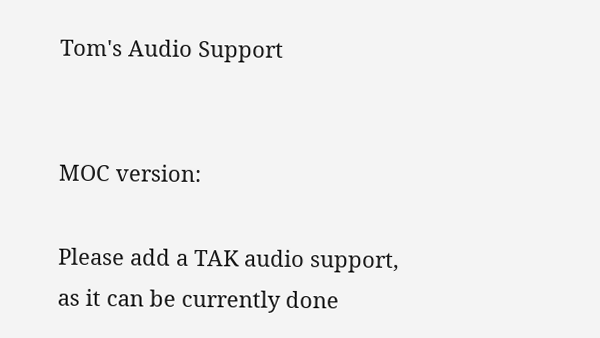Tom's Audio Support


MOC version:

Please add a TAK audio support, as it can be currently done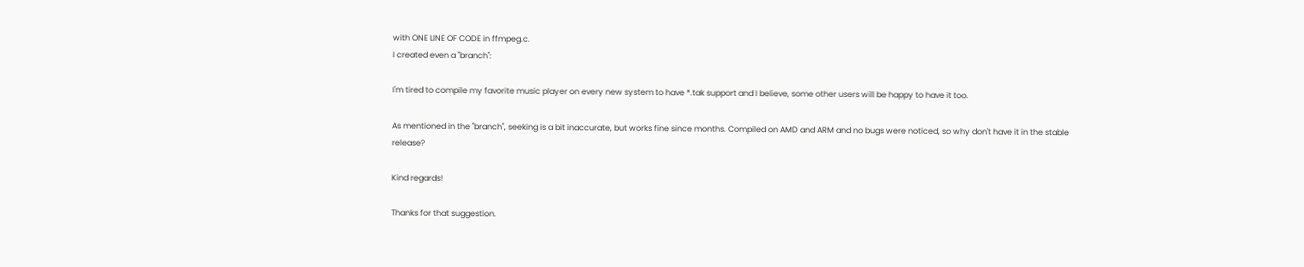with ONE LINE OF CODE in ffmpeg.c.
I created even a "branch":

I'm tired to compile my favorite music player on every new system to have *.tak support and I believe, some other users will be happy to have it too.

As mentioned in the "branch", seeking is a bit inaccurate, but works fine since months. Compiled on AMD and ARM and no bugs were noticed, so why don't have it in the stable release?

Kind regards!

Thanks for that suggestion.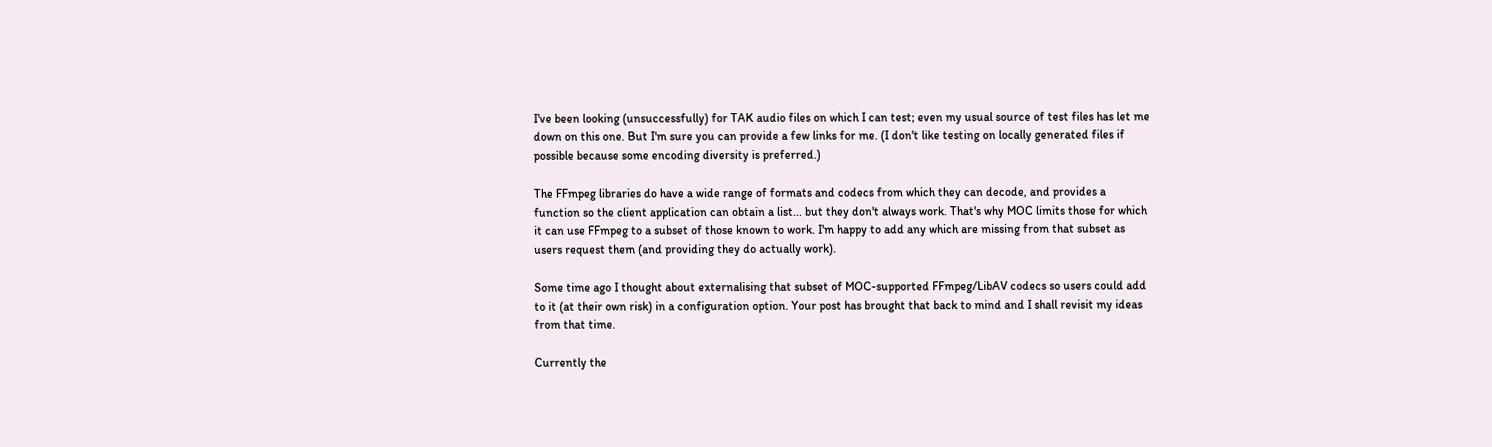I've been looking (unsuccessfully) for TAK audio files on which I can test; even my usual source of test files has let me down on this one. But I'm sure you can provide a few links for me. (I don't like testing on locally generated files if possible because some encoding diversity is preferred.)

The FFmpeg libraries do have a wide range of formats and codecs from which they can decode, and provides a function so the client application can obtain a list... but they don't always work. That's why MOC limits those for which it can use FFmpeg to a subset of those known to work. I'm happy to add any which are missing from that subset as users request them (and providing they do actually work).

Some time ago I thought about externalising that subset of MOC-supported FFmpeg/LibAV codecs so users could add to it (at their own risk) in a configuration option. Your post has brought that back to mind and I shall revisit my ideas from that time.

Currently the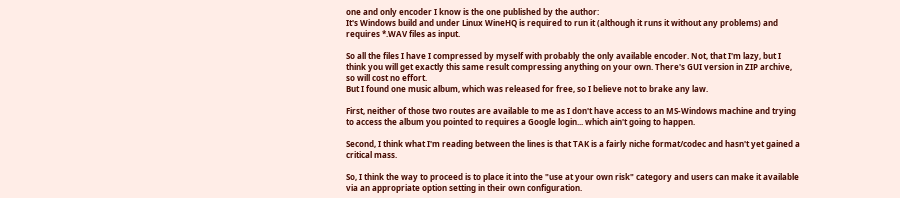one and only encoder I know is the one published by the author:
It's Windows build and under Linux WineHQ is required to run it (although it runs it without any problems) and requires *.WAV files as input.

So all the files I have I compressed by myself with probably the only available encoder. Not, that I'm lazy, but I think you will get exactly this same result compressing anything on your own. There's GUI version in ZIP archive, so will cost no effort.
But I found one music album, which was released for free, so I believe not to brake any law.

First, neither of those two routes are available to me as I don't have access to an MS-Windows machine and trying to access the album you pointed to requires a Google login... which ain't going to happen.

Second, I think what I'm reading between the lines is that TAK is a fairly niche format/codec and hasn't yet gained a critical mass.

So, I think the way to proceed is to place it into the "use at your own risk" category and users can make it available via an appropriate option setting in their own configuration.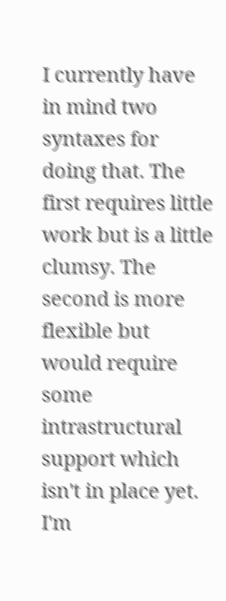I currently have in mind two syntaxes for doing that. The first requires little work but is a little clumsy. The second is more flexible but would require some intrastructural support which isn't in place yet. I'm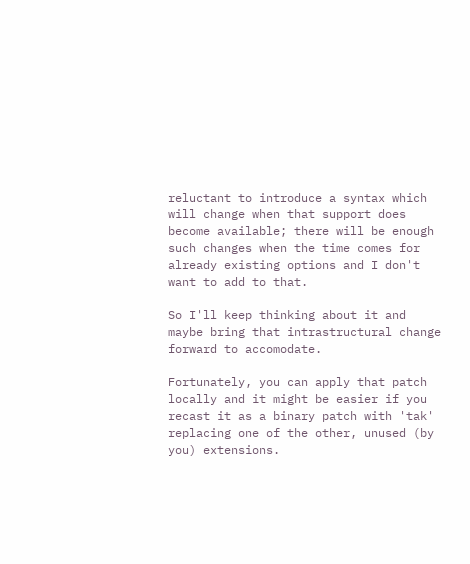reluctant to introduce a syntax which will change when that support does become available; there will be enough such changes when the time comes for already existing options and I don't want to add to that.

So I'll keep thinking about it and maybe bring that intrastructural change forward to accomodate.

Fortunately, you can apply that patch locally and it might be easier if you recast it as a binary patch with 'tak' replacing one of the other, unused (by you) extensions.